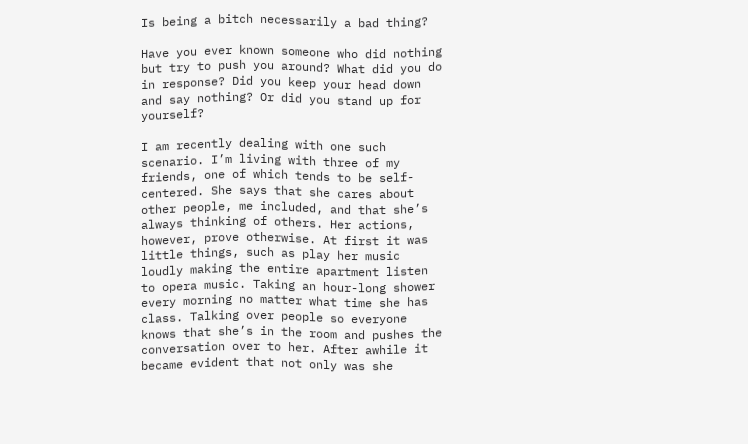Is being a bitch necessarily a bad thing?

Have you ever known someone who did nothing but try to push you around? What did you do in response? Did you keep your head down and say nothing? Or did you stand up for yourself?

I am recently dealing with one such scenario. I’m living with three of my friends, one of which tends to be self-centered. She says that she cares about other people, me included, and that she’s always thinking of others. Her actions, however, prove otherwise. At first it was little things, such as play her music loudly making the entire apartment listen to opera music. Taking an hour-long shower every morning no matter what time she has class. Talking over people so everyone knows that she’s in the room and pushes the conversation over to her. After awhile it became evident that not only was she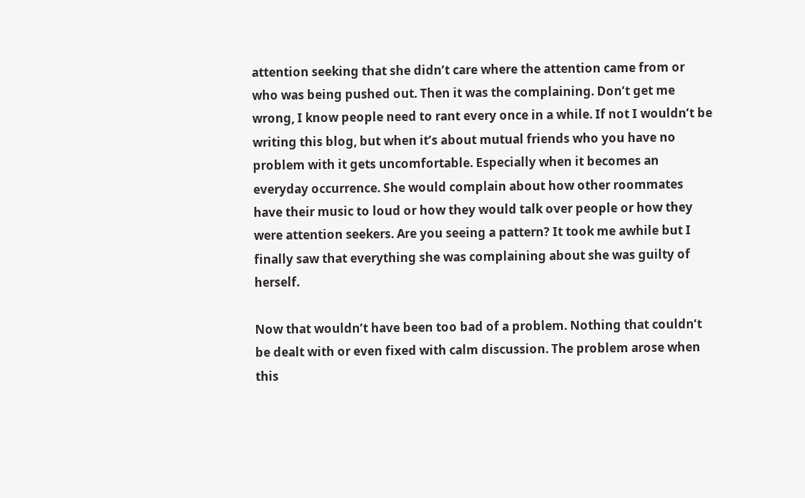attention seeking that she didn’t care where the attention came from or who was being pushed out. Then it was the complaining. Don’t get me wrong, I know people need to rant every once in a while. If not I wouldn’t be writing this blog, but when it’s about mutual friends who you have no problem with it gets uncomfortable. Especially when it becomes an everyday occurrence. She would complain about how other roommates have their music to loud or how they would talk over people or how they were attention seekers. Are you seeing a pattern? It took me awhile but I finally saw that everything she was complaining about she was guilty of herself.

Now that wouldn’t have been too bad of a problem. Nothing that couldn’t be dealt with or even fixed with calm discussion. The problem arose when this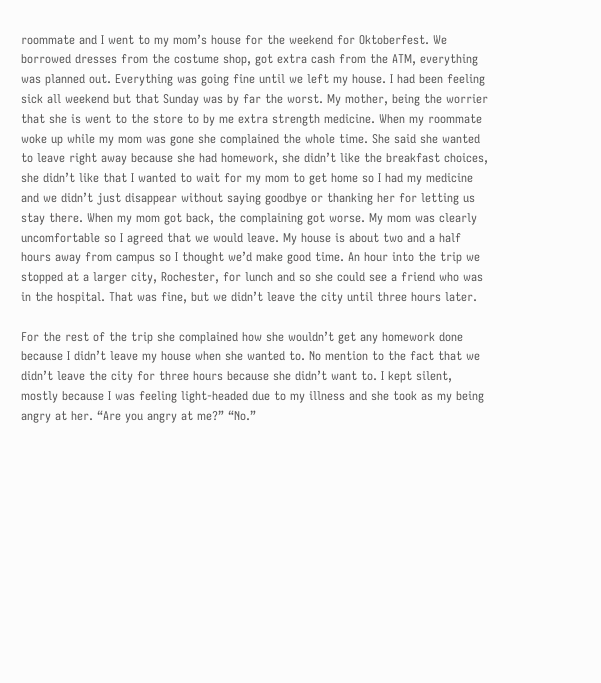roommate and I went to my mom’s house for the weekend for Oktoberfest. We borrowed dresses from the costume shop, got extra cash from the ATM, everything was planned out. Everything was going fine until we left my house. I had been feeling sick all weekend but that Sunday was by far the worst. My mother, being the worrier that she is went to the store to by me extra strength medicine. When my roommate woke up while my mom was gone she complained the whole time. She said she wanted to leave right away because she had homework, she didn’t like the breakfast choices, she didn’t like that I wanted to wait for my mom to get home so I had my medicine and we didn’t just disappear without saying goodbye or thanking her for letting us stay there. When my mom got back, the complaining got worse. My mom was clearly uncomfortable so I agreed that we would leave. My house is about two and a half hours away from campus so I thought we’d make good time. An hour into the trip we stopped at a larger city, Rochester, for lunch and so she could see a friend who was in the hospital. That was fine, but we didn’t leave the city until three hours later.

For the rest of the trip she complained how she wouldn’t get any homework done because I didn’t leave my house when she wanted to. No mention to the fact that we didn’t leave the city for three hours because she didn’t want to. I kept silent, mostly because I was feeling light-headed due to my illness and she took as my being angry at her. “Are you angry at me?” “No.”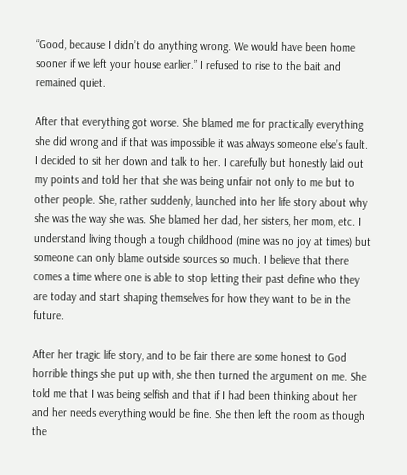“Good, because I didn’t do anything wrong. We would have been home sooner if we left your house earlier.” I refused to rise to the bait and remained quiet.

After that everything got worse. She blamed me for practically everything she did wrong and if that was impossible it was always someone else’s fault. I decided to sit her down and talk to her. I carefully but honestly laid out my points and told her that she was being unfair not only to me but to other people. She, rather suddenly, launched into her life story about why she was the way she was. She blamed her dad, her sisters, her mom, etc. I understand living though a tough childhood (mine was no joy at times) but someone can only blame outside sources so much. I believe that there comes a time where one is able to stop letting their past define who they are today and start shaping themselves for how they want to be in the future.

After her tragic life story, and to be fair there are some honest to God horrible things she put up with, she then turned the argument on me. She told me that I was being selfish and that if I had been thinking about her and her needs everything would be fine. She then left the room as though the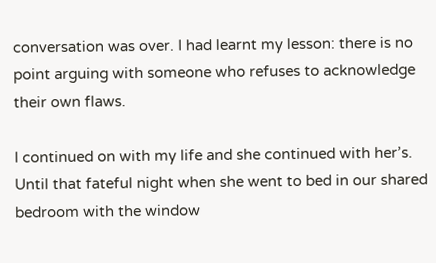conversation was over. I had learnt my lesson: there is no point arguing with someone who refuses to acknowledge their own flaws.

I continued on with my life and she continued with her’s. Until that fateful night when she went to bed in our shared bedroom with the window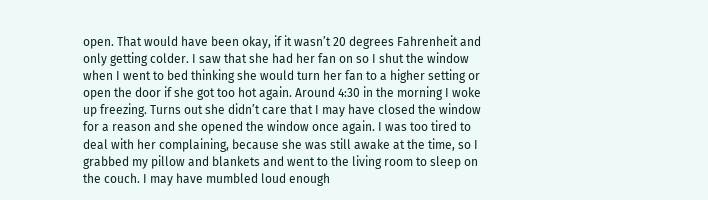open. That would have been okay, if it wasn’t 20 degrees Fahrenheit and only getting colder. I saw that she had her fan on so I shut the window when I went to bed thinking she would turn her fan to a higher setting or open the door if she got too hot again. Around 4:30 in the morning I woke up freezing. Turns out she didn’t care that I may have closed the window for a reason and she opened the window once again. I was too tired to deal with her complaining, because she was still awake at the time, so I grabbed my pillow and blankets and went to the living room to sleep on the couch. I may have mumbled loud enough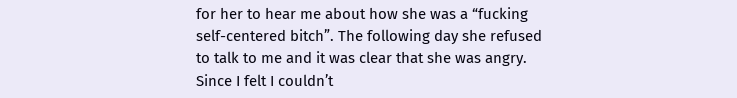for her to hear me about how she was a “fucking self-centered bitch”. The following day she refused to talk to me and it was clear that she was angry. Since I felt I couldn’t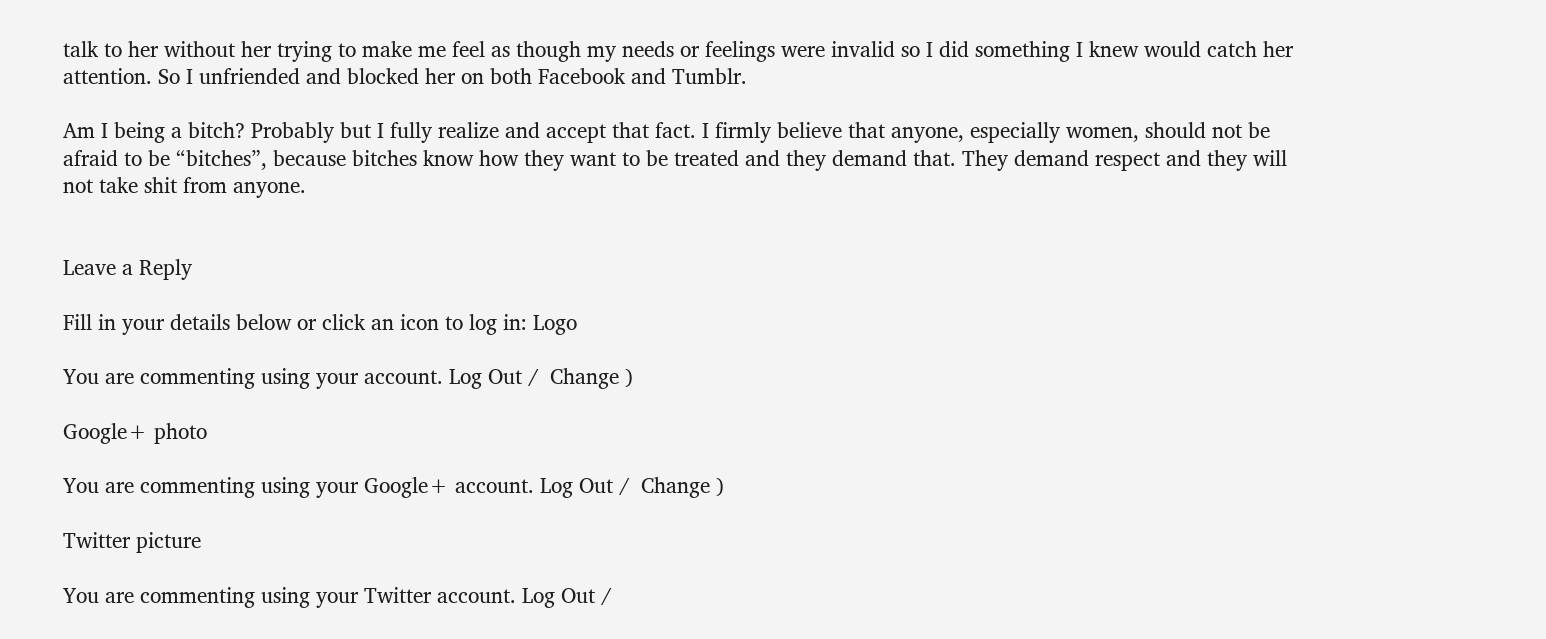talk to her without her trying to make me feel as though my needs or feelings were invalid so I did something I knew would catch her attention. So I unfriended and blocked her on both Facebook and Tumblr.

Am I being a bitch? Probably but I fully realize and accept that fact. I firmly believe that anyone, especially women, should not be afraid to be “bitches”, because bitches know how they want to be treated and they demand that. They demand respect and they will not take shit from anyone.


Leave a Reply

Fill in your details below or click an icon to log in: Logo

You are commenting using your account. Log Out /  Change )

Google+ photo

You are commenting using your Google+ account. Log Out /  Change )

Twitter picture

You are commenting using your Twitter account. Log Out /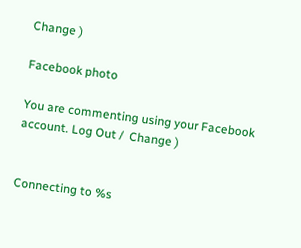Change )

Facebook photo

You are commenting using your Facebook account. Log Out /  Change )


Connecting to %s